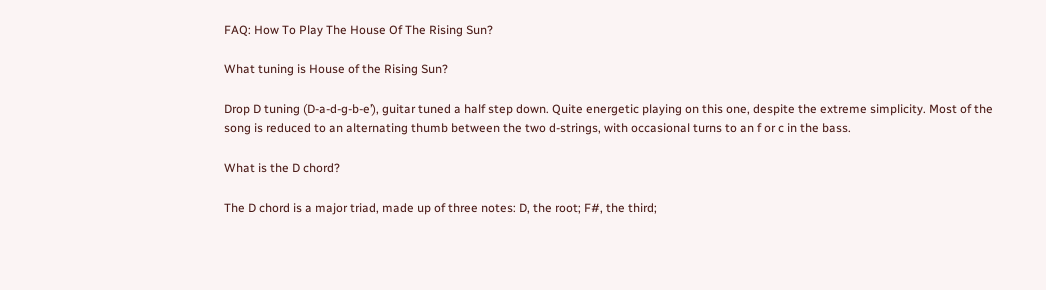FAQ: How To Play The House Of The Rising Sun?

What tuning is House of the Rising Sun?

Drop D tuning (D-a-d-g-b-e’), guitar tuned a half step down. Quite energetic playing on this one, despite the extreme simplicity. Most of the song is reduced to an alternating thumb between the two d-strings, with occasional turns to an f or c in the bass.

What is the D chord?

The D chord is a major triad, made up of three notes: D, the root; F#, the third;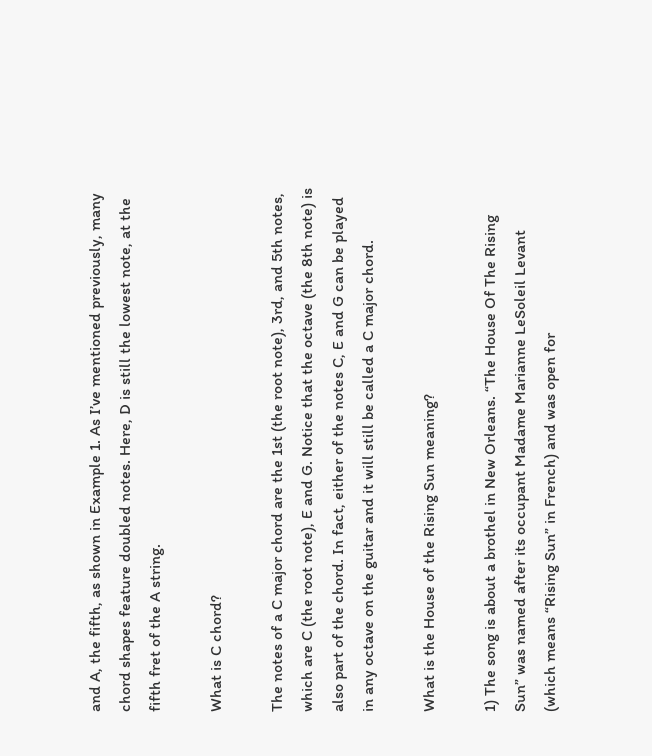and A, the fifth, as shown in Example 1. As I’ve mentioned previously, many chord shapes feature doubled notes. Here, D is still the lowest note, at the fifth fret of the A string.

What is C chord?

The notes of a C major chord are the 1st (the root note), 3rd, and 5th notes, which are C (the root note), E and G. Notice that the octave (the 8th note) is also part of the chord. In fact, either of the notes C, E and G can be played in any octave on the guitar and it will still be called a C major chord.

What is the House of the Rising Sun meaning?

1) The song is about a brothel in New Orleans. “The House Of The Rising Sun” was named after its occupant Madame Marianne LeSoleil Levant (which means “Rising Sun” in French) and was open for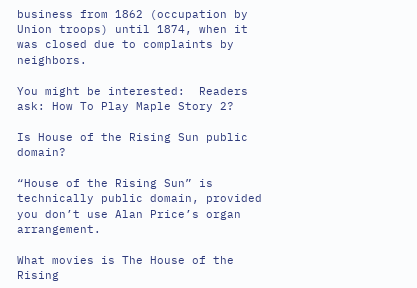business from 1862 (occupation by Union troops) until 1874, when it was closed due to complaints by neighbors.

You might be interested:  Readers ask: How To Play Maple Story 2?

Is House of the Rising Sun public domain?

“House of the Rising Sun” is technically public domain, provided you don’t use Alan Price’s organ arrangement.

What movies is The House of the Rising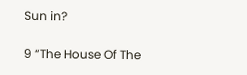Sun in?

9 “The House Of The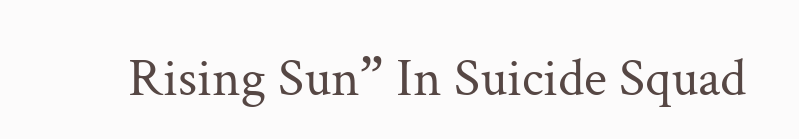Rising Sun” In Suicide Squad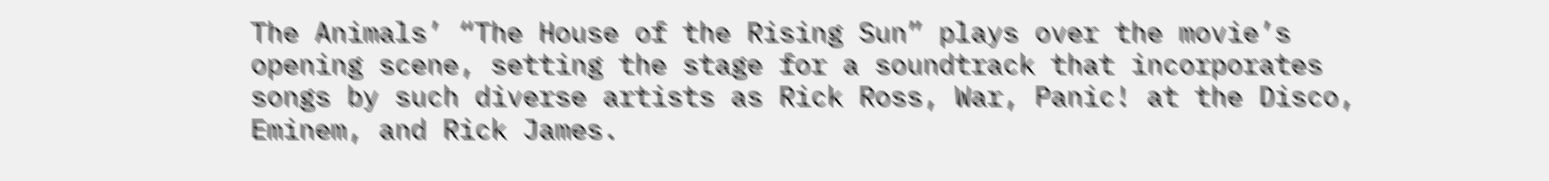The Animals’ “The House of the Rising Sun” plays over the movie’s opening scene, setting the stage for a soundtrack that incorporates songs by such diverse artists as Rick Ross, War, Panic! at the Disco, Eminem, and Rick James.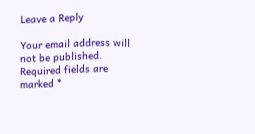Leave a Reply

Your email address will not be published. Required fields are marked *